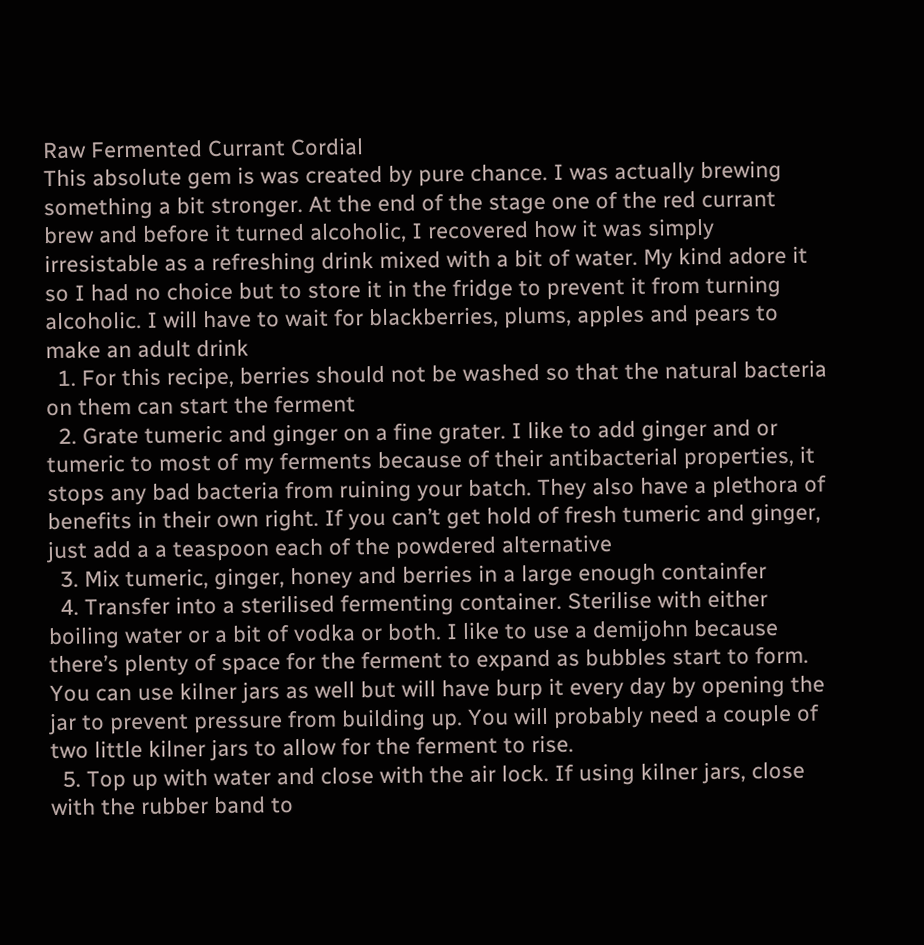Raw Fermented Currant Cordial
This absolute gem is was created by pure chance. I was actually brewing something a bit stronger. At the end of the stage one of the red currant brew and before it turned alcoholic, I recovered how it was simply irresistable as a refreshing drink mixed with a bit of water. My kind adore it so I had no choice but to store it in the fridge to prevent it from turning alcoholic. I will have to wait for blackberries, plums, apples and pears to make an adult drink
  1. For this recipe, berries should not be washed so that the natural bacteria on them can start the ferment
  2. Grate tumeric and ginger on a fine grater. I like to add ginger and or tumeric to most of my ferments because of their antibacterial properties, it stops any bad bacteria from ruining your batch. They also have a plethora of benefits in their own right. If you can’t get hold of fresh tumeric and ginger, just add a a teaspoon each of the powdered alternative
  3. Mix tumeric, ginger, honey and berries in a large enough containfer
  4. Transfer into a sterilised fermenting container. Sterilise with either boiling water or a bit of vodka or both. I like to use a demijohn because there’s plenty of space for the ferment to expand as bubbles start to form. You can use kilner jars as well but will have burp it every day by opening the jar to prevent pressure from building up. You will probably need a couple of two little kilner jars to allow for the ferment to rise.
  5. Top up with water and close with the air lock. If using kilner jars, close with the rubber band to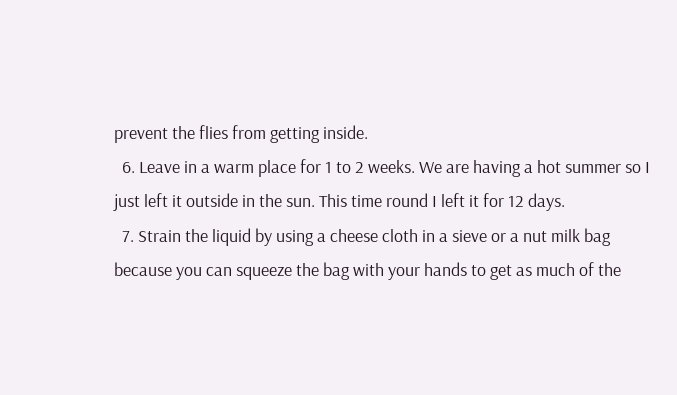prevent the flies from getting inside.
  6. Leave in a warm place for 1 to 2 weeks. We are having a hot summer so I just left it outside in the sun. This time round I left it for 12 days.
  7. Strain the liquid by using a cheese cloth in a sieve or a nut milk bag because you can squeeze the bag with your hands to get as much of the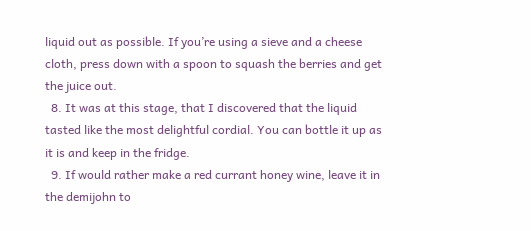liquid out as possible. If you’re using a sieve and a cheese cloth, press down with a spoon to squash the berries and get the juice out.
  8. It was at this stage, that I discovered that the liquid tasted like the most delightful cordial. You can bottle it up as it is and keep in the fridge.
  9. If would rather make a red currant honey wine, leave it in the demijohn to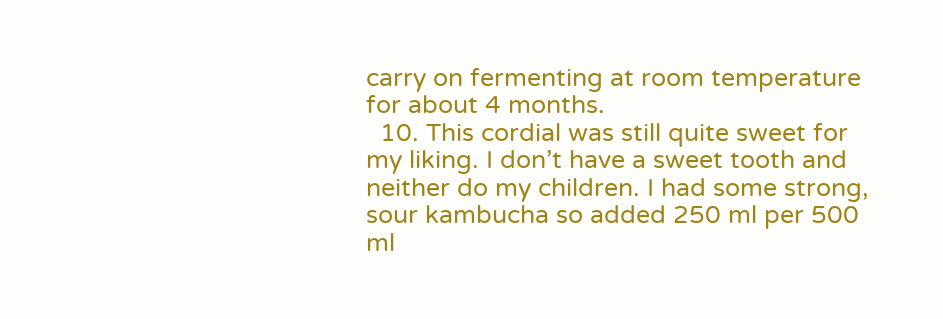carry on fermenting at room temperature for about 4 months.
  10. This cordial was still quite sweet for my liking. I don’t have a sweet tooth and neither do my children. I had some strong, sour kambucha so added 250 ml per 500 ml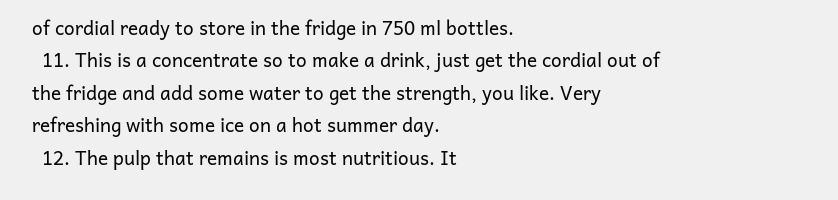of cordial ready to store in the fridge in 750 ml bottles.
  11. This is a concentrate so to make a drink, just get the cordial out of the fridge and add some water to get the strength, you like. Very refreshing with some ice on a hot summer day.
  12. The pulp that remains is most nutritious. It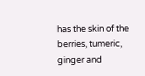has the skin of the berries, tumeric, ginger and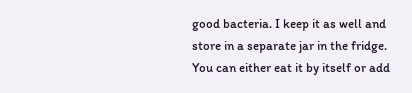good bacteria. I keep it as well and store in a separate jar in the fridge. You can either eat it by itself or add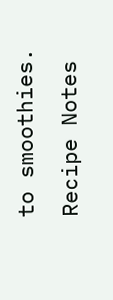to smoothies.
Recipe Notes